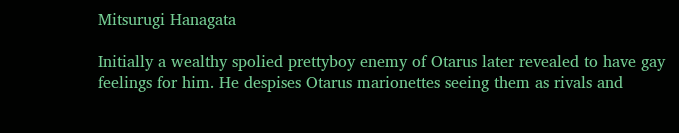Mitsurugi Hanagata

Initially a wealthy spolied prettyboy enemy of Otarus later revealed to have gay feelings for him. He despises Otarus marionettes seeing them as rivals and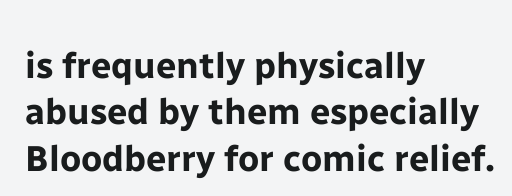is frequently physically abused by them especially Bloodberry for comic relief.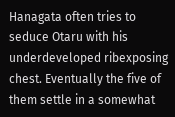Hanagata often tries to seduce Otaru with his underdeveloped ribexposing chest. Eventually the five of them settle in a somewhat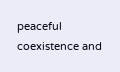peaceful coexistence and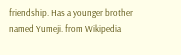friendship. Has a younger brother named Yumeji. from Wikipedia